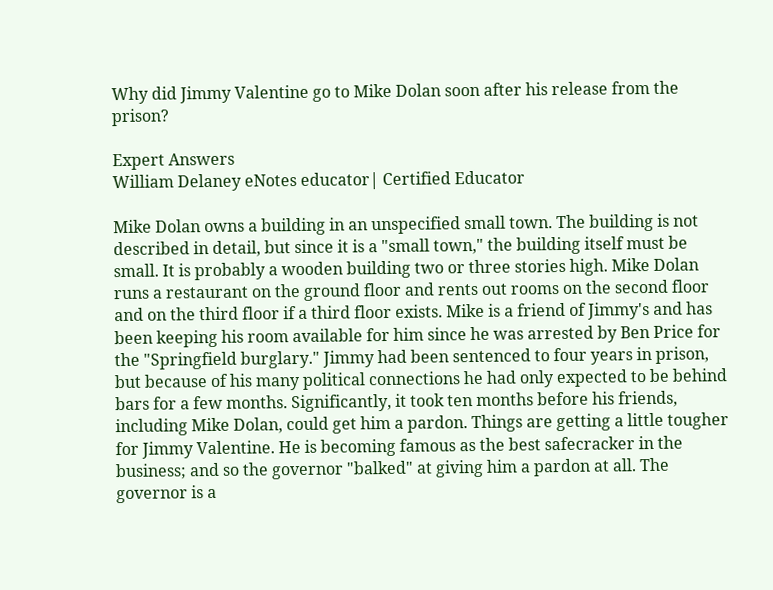Why did Jimmy Valentine go to Mike Dolan soon after his release from the prison?

Expert Answers
William Delaney eNotes educator| Certified Educator

Mike Dolan owns a building in an unspecified small town. The building is not described in detail, but since it is a "small town," the building itself must be small. It is probably a wooden building two or three stories high. Mike Dolan runs a restaurant on the ground floor and rents out rooms on the second floor and on the third floor if a third floor exists. Mike is a friend of Jimmy's and has been keeping his room available for him since he was arrested by Ben Price for the "Springfield burglary." Jimmy had been sentenced to four years in prison, but because of his many political connections he had only expected to be behind bars for a few months. Significantly, it took ten months before his friends, including Mike Dolan, could get him a pardon. Things are getting a little tougher for Jimmy Valentine. He is becoming famous as the best safecracker in the business; and so the governor "balked" at giving him a pardon at all. The governor is a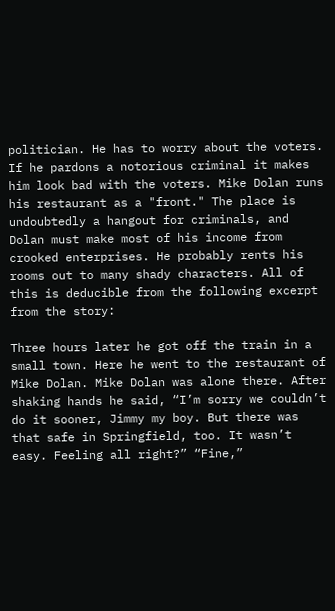politician. He has to worry about the voters. If he pardons a notorious criminal it makes him look bad with the voters. Mike Dolan runs his restaurant as a "front." The place is undoubtedly a hangout for criminals, and Dolan must make most of his income from crooked enterprises. He probably rents his rooms out to many shady characters. All of this is deducible from the following excerpt from the story:

Three hours later he got off the train in a small town. Here he went to the restaurant of Mike Dolan. Mike Dolan was alone there. After shaking hands he said, “I’m sorry we couldn’t do it sooner, Jimmy my boy. But there was that safe in Springfield, too. It wasn’t easy. Feeling all right?” “Fine,”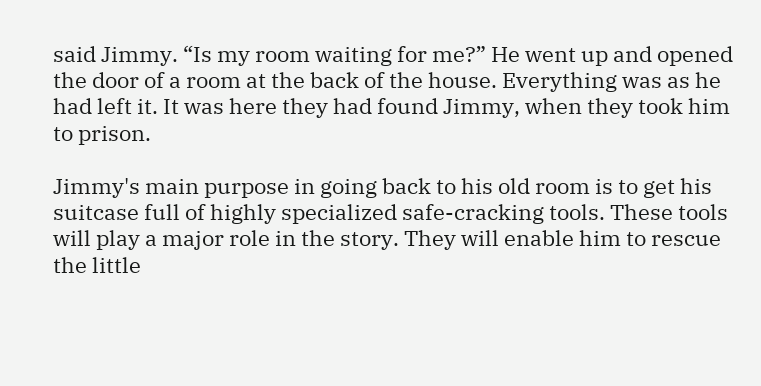said Jimmy. “Is my room waiting for me?” He went up and opened the door of a room at the back of the house. Everything was as he had left it. It was here they had found Jimmy, when they took him to prison.

Jimmy's main purpose in going back to his old room is to get his suitcase full of highly specialized safe-cracking tools. These tools will play a major role in the story. They will enable him to rescue the little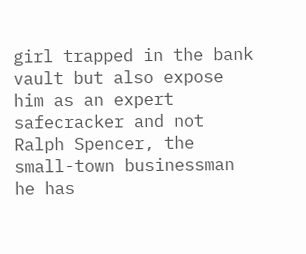girl trapped in the bank vault but also expose him as an expert safecracker and not Ralph Spencer, the small-town businessman he has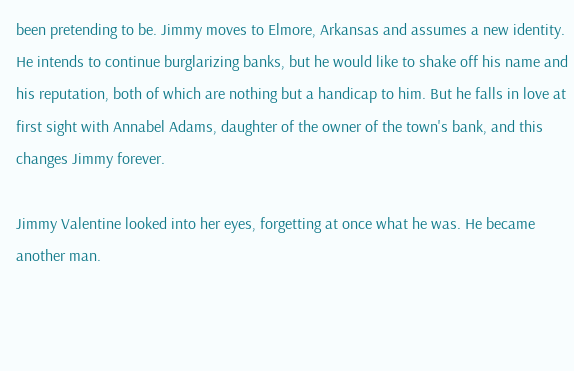been pretending to be. Jimmy moves to Elmore, Arkansas and assumes a new identity. He intends to continue burglarizing banks, but he would like to shake off his name and his reputation, both of which are nothing but a handicap to him. But he falls in love at first sight with Annabel Adams, daughter of the owner of the town's bank, and this changes Jimmy forever.

Jimmy Valentine looked into her eyes, forgetting at once what he was. He became another man.